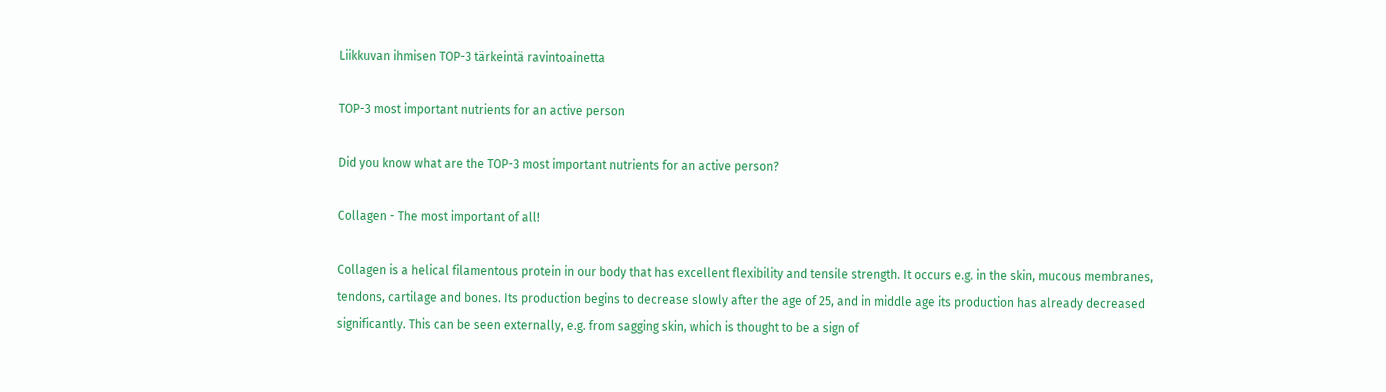Liikkuvan ihmisen TOP-3 tärkeintä ravintoainetta

TOP-3 most important nutrients for an active person

Did you know what are the TOP-3 most important nutrients for an active person?

Collagen - The most important of all!

Collagen is a helical filamentous protein in our body that has excellent flexibility and tensile strength. It occurs e.g. in the skin, mucous membranes, tendons, cartilage and bones. Its production begins to decrease slowly after the age of 25, and in middle age its production has already decreased significantly. This can be seen externally, e.g. from sagging skin, which is thought to be a sign of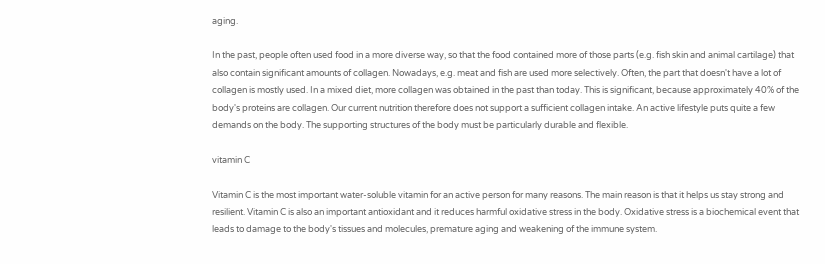aging.

In the past, people often used food in a more diverse way, so that the food contained more of those parts (e.g. fish skin and animal cartilage) that also contain significant amounts of collagen. Nowadays, e.g. meat and fish are used more selectively. Often, the part that doesn't have a lot of collagen is mostly used. In a mixed diet, more collagen was obtained in the past than today. This is significant, because approximately 40% of the body's proteins are collagen. Our current nutrition therefore does not support a sufficient collagen intake. An active lifestyle puts quite a few demands on the body. The supporting structures of the body must be particularly durable and flexible.

vitamin C

Vitamin C is the most important water-soluble vitamin for an active person for many reasons. The main reason is that it helps us stay strong and resilient. Vitamin C is also an important antioxidant and it reduces harmful oxidative stress in the body. Oxidative stress is a biochemical event that leads to damage to the body's tissues and molecules, premature aging and weakening of the immune system.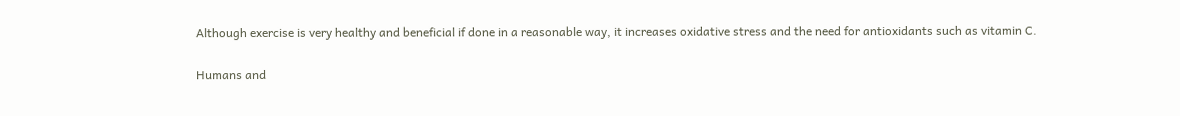Although exercise is very healthy and beneficial if done in a reasonable way, it increases oxidative stress and the need for antioxidants such as vitamin C.

Humans and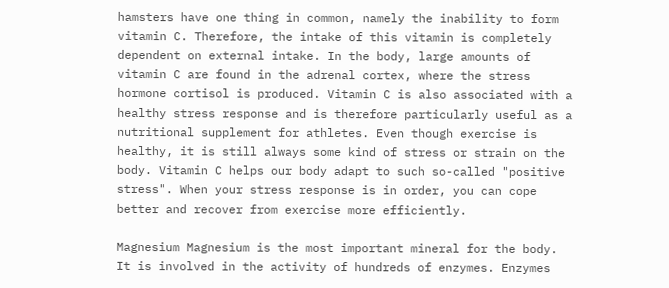hamsters have one thing in common, namely the inability to form vitamin C. Therefore, the intake of this vitamin is completely dependent on external intake. In the body, large amounts of vitamin C are found in the adrenal cortex, where the stress hormone cortisol is produced. Vitamin C is also associated with a healthy stress response and is therefore particularly useful as a nutritional supplement for athletes. Even though exercise is healthy, it is still always some kind of stress or strain on the body. Vitamin C helps our body adapt to such so-called "positive stress". When your stress response is in order, you can cope better and recover from exercise more efficiently.

Magnesium Magnesium is the most important mineral for the body. It is involved in the activity of hundreds of enzymes. Enzymes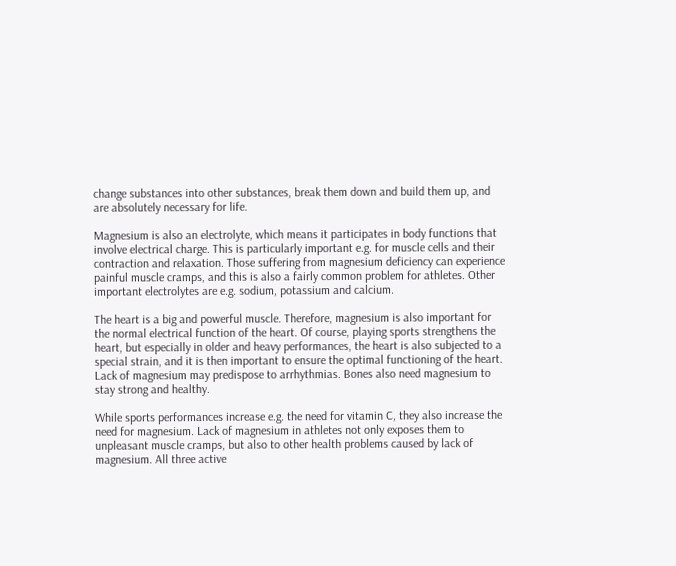change substances into other substances, break them down and build them up, and are absolutely necessary for life.

Magnesium is also an electrolyte, which means it participates in body functions that involve electrical charge. This is particularly important e.g. for muscle cells and their contraction and relaxation. Those suffering from magnesium deficiency can experience painful muscle cramps, and this is also a fairly common problem for athletes. Other important electrolytes are e.g. sodium, potassium and calcium.

The heart is a big and powerful muscle. Therefore, magnesium is also important for the normal electrical function of the heart. Of course, playing sports strengthens the heart, but especially in older and heavy performances, the heart is also subjected to a special strain, and it is then important to ensure the optimal functioning of the heart. Lack of magnesium may predispose to arrhythmias. Bones also need magnesium to stay strong and healthy.

While sports performances increase e.g. the need for vitamin C, they also increase the need for magnesium. Lack of magnesium in athletes not only exposes them to unpleasant muscle cramps, but also to other health problems caused by lack of magnesium. All three active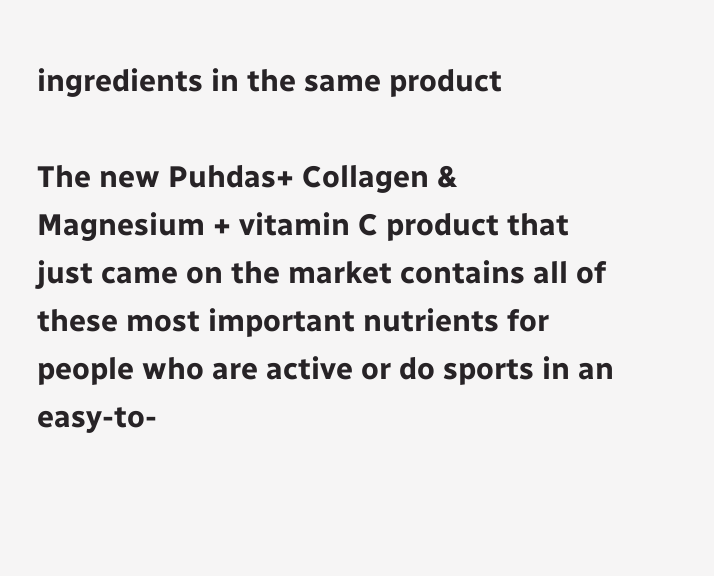ingredients in the same product

The new Puhdas+ Collagen & Magnesium + vitamin C product that just came on the market contains all of these most important nutrients for people who are active or do sports in an easy-to-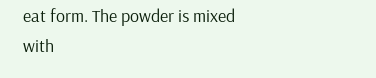eat form. The powder is mixed with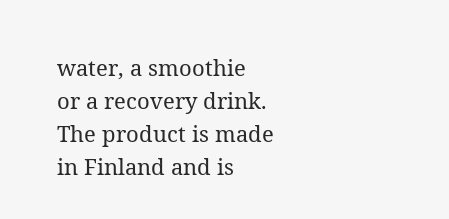water, a smoothie or a recovery drink. The product is made in Finland and is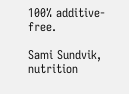100% additive-free.

Sami Sundvik, nutrition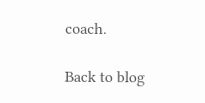coach.

Back to blog